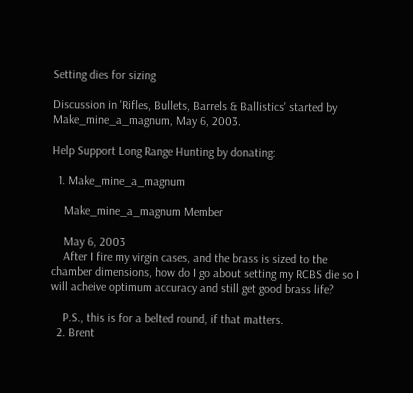Setting dies for sizing

Discussion in 'Rifles, Bullets, Barrels & Ballistics' started by Make_mine_a_magnum, May 6, 2003.

Help Support Long Range Hunting by donating:

  1. Make_mine_a_magnum

    Make_mine_a_magnum Member

    May 6, 2003
    After I fire my virgin cases, and the brass is sized to the chamber dimensions, how do I go about setting my RCBS die so I will acheive optimum accuracy and still get good brass life?

    P.S., this is for a belted round, if that matters.
  2. Brent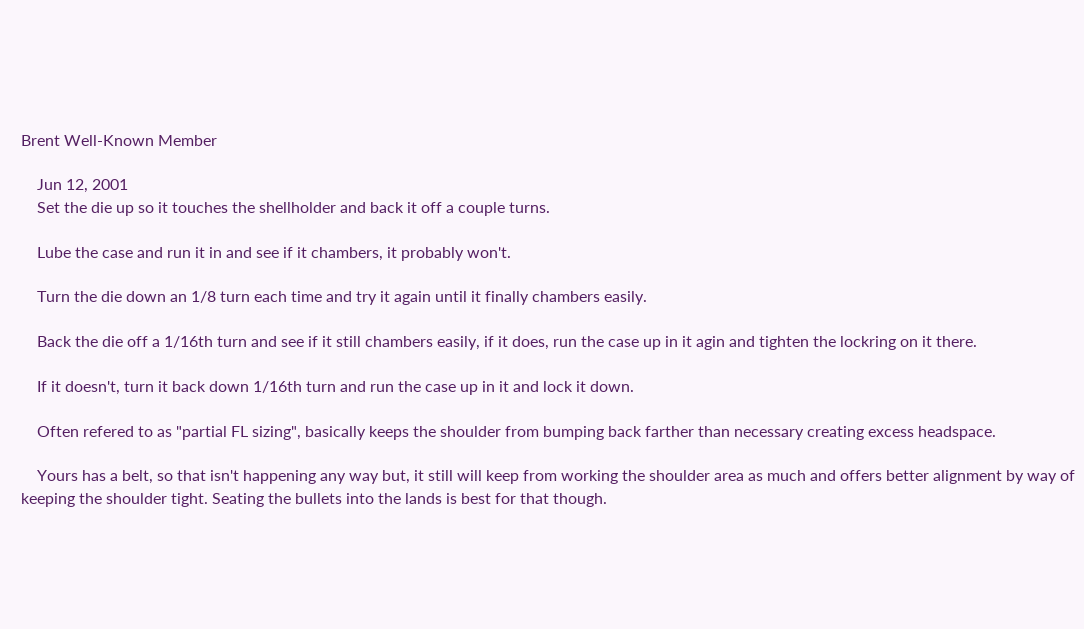Brent Well-Known Member

    Jun 12, 2001
    Set the die up so it touches the shellholder and back it off a couple turns.

    Lube the case and run it in and see if it chambers, it probably won't.

    Turn the die down an 1/8 turn each time and try it again until it finally chambers easily.

    Back the die off a 1/16th turn and see if it still chambers easily, if it does, run the case up in it agin and tighten the lockring on it there.

    If it doesn't, turn it back down 1/16th turn and run the case up in it and lock it down.

    Often refered to as "partial FL sizing", basically keeps the shoulder from bumping back farther than necessary creating excess headspace.

    Yours has a belt, so that isn't happening any way but, it still will keep from working the shoulder area as much and offers better alignment by way of keeping the shoulder tight. Seating the bullets into the lands is best for that though.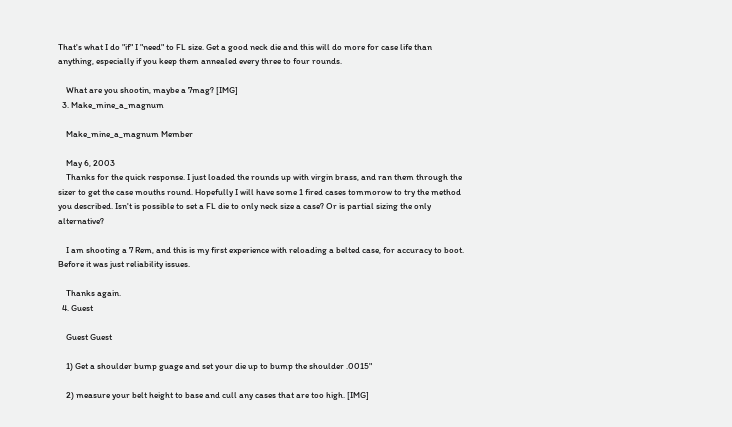That's what I do "if" I "need" to FL size. Get a good neck die and this will do more for case life than anything, especially if you keep them annealed every three to four rounds.

    What are you shootin, maybe a 7mag? [IMG]
  3. Make_mine_a_magnum

    Make_mine_a_magnum Member

    May 6, 2003
    Thanks for the quick response. I just loaded the rounds up with virgin brass, and ran them through the sizer to get the case mouths round. Hopefully I will have some 1 fired cases tommorow to try the method you described. Isn't is possible to set a FL die to only neck size a case? Or is partial sizing the only alternative?

    I am shooting a 7 Rem, and this is my first experience with reloading a belted case, for accuracy to boot. Before it was just reliability issues.

    Thanks again.
  4. Guest

    Guest Guest

    1) Get a shoulder bump guage and set your die up to bump the shoulder .0015"

    2) measure your belt height to base and cull any cases that are too high. [IMG]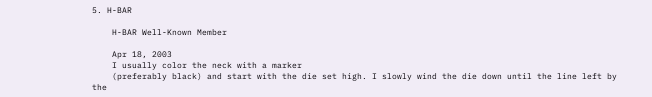5. H-BAR

    H-BAR Well-Known Member

    Apr 18, 2003
    I usually color the neck with a marker
    (preferably black) and start with the die set high. I slowly wind the die down until the line left by the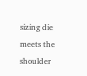sizing die meets the shoulder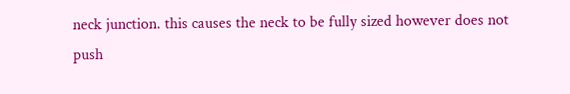neck junction. this causes the neck to be fully sized however does not push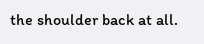the shoulder back at all.